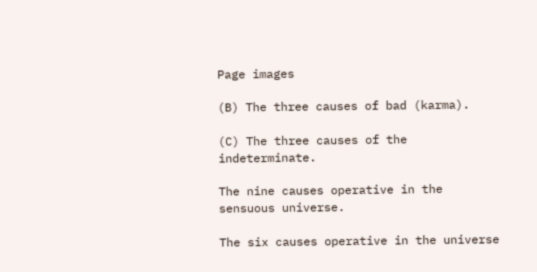Page images

(B) The three causes of bad (karma).

(C) The three causes of the indeterminate.

The nine causes operative in the sensuous universe.

The six causes operative in the universe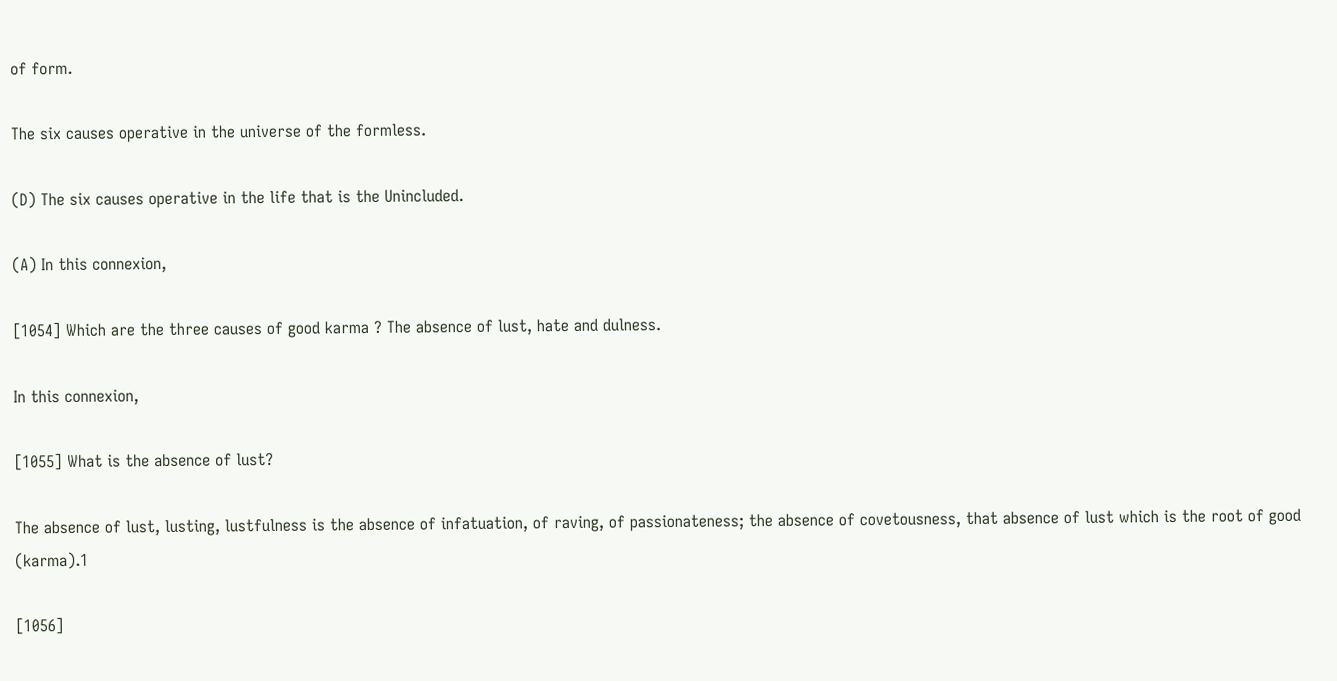of form.

The six causes operative in the universe of the formless.

(D) The six causes operative in the life that is the Unincluded.

(A) In this connexion,

[1054] Which are the three causes of good karma ? The absence of lust, hate and dulness.

In this connexion,

[1055] What is the absence of lust?

The absence of lust, lusting, lustfulness is the absence of infatuation, of raving, of passionateness; the absence of covetousness, that absence of lust which is the root of good (karma).1

[1056]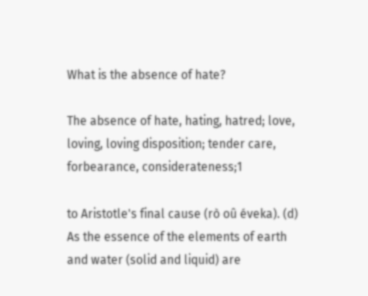What is the absence of hate?

The absence of hate, hating, hatred; love, loving, loving disposition; tender care, forbearance, considerateness;1

to Aristotle's final cause (rò oû éveka). (d) As the essence of the elements of earth and water (solid and liquid) are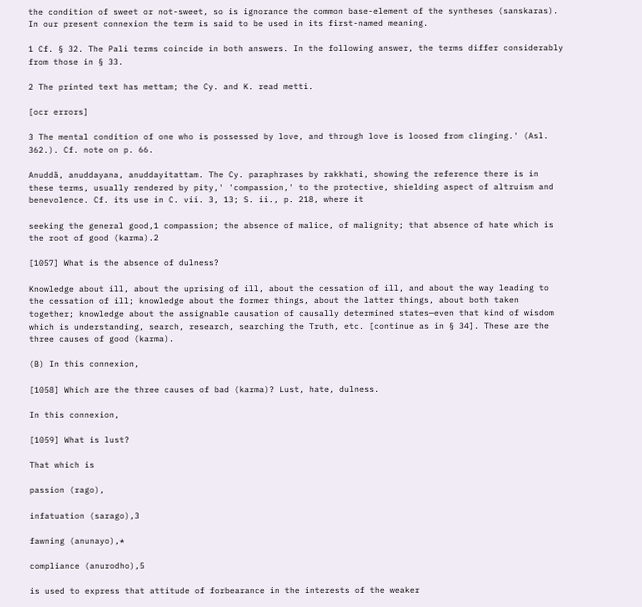the condition of sweet or not-sweet, so is ignorance the common base-element of the syntheses (sanskaras). In our present connexion the term is said to be used in its first-named meaning.

1 Cf. § 32. The Pali terms coincide in both answers. In the following answer, the terms differ considerably from those in § 33.

2 The printed text has mettam; the Cy. and K. read metti.

[ocr errors]

3 The mental condition of one who is possessed by love, and through love is loosed from clinging.' (Asl. 362.). Cf. note on p. 66.

Anuddă, anuddayana, anuddayitattam. The Cy. paraphrases by rakkhati, showing the reference there is in these terms, usually rendered by pity,' 'compassion,' to the protective, shielding aspect of altruism and benevolence. Cf. its use in C. vii. 3, 13; S. ii., p. 218, where it

seeking the general good,1 compassion; the absence of malice, of malignity; that absence of hate which is the root of good (karma).2

[1057] What is the absence of dulness?

Knowledge about ill, about the uprising of ill, about the cessation of ill, and about the way leading to the cessation of ill; knowledge about the former things, about the latter things, about both taken together; knowledge about the assignable causation of causally determined states—even that kind of wisdom which is understanding, search, research, searching the Truth, etc. [continue as in § 34]. These are the three causes of good (karma).

(B) In this connexion,

[1058] Which are the three causes of bad (karma)? Lust, hate, dulness.

In this connexion,

[1059] What is lust?

That which is

passion (rago),

infatuation (sarago),3

fawning (anunayo),*

compliance (anurodho),5

is used to express that attitude of forbearance in the interests of the weaker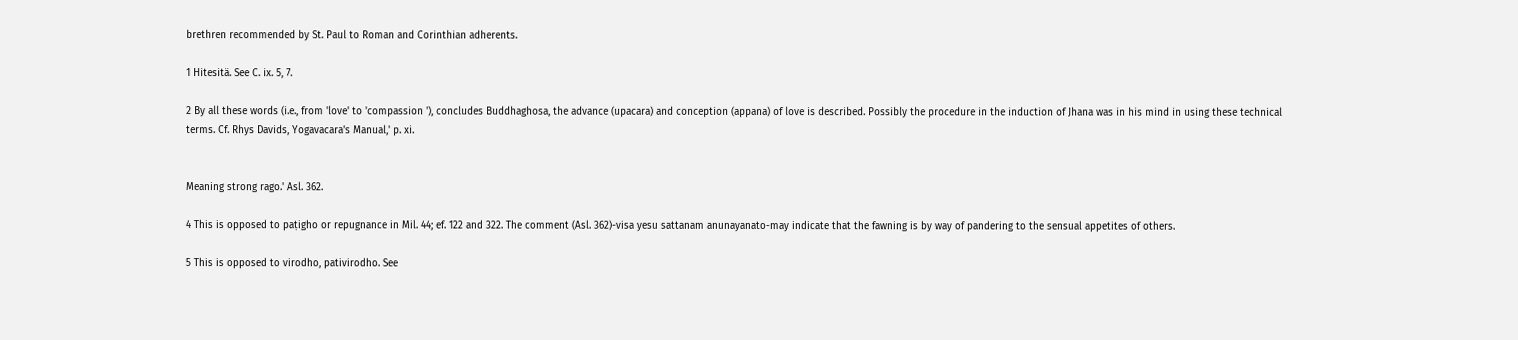brethren recommended by St. Paul to Roman and Corinthian adherents.

1 Hitesitä. See C. ix. 5, 7.

2 By all these words (i.e., from 'love' to 'compassion '), concludes Buddhaghosa, the advance (upacara) and conception (appana) of love is described. Possibly the procedure in the induction of Jhana was in his mind in using these technical terms. Cf. Rhys Davids, Yogavacara's Manual,' p. xi.


Meaning strong rago.' Asl. 362.

4 This is opposed to paṭigho or repugnance in Mil. 44; ef. 122 and 322. The comment (Asl. 362)-visa yesu sattanam anunayanato-may indicate that the fawning is by way of pandering to the sensual appetites of others.

5 This is opposed to virodho, pativirodho. See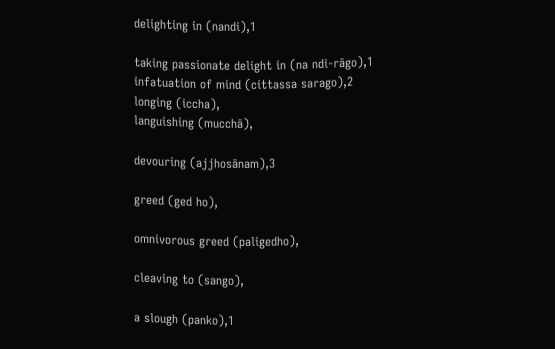delighting in (nandi),1

taking passionate delight in (na ndi-rāgo),1
infatuation of mind (cittassa sarago),2
longing (iccha),
languishing (mucchā),

devouring (ajjhosānam),3

greed (ged ho),

omnivorous greed (paligedho),

cleaving to (sango),

a slough (panko),1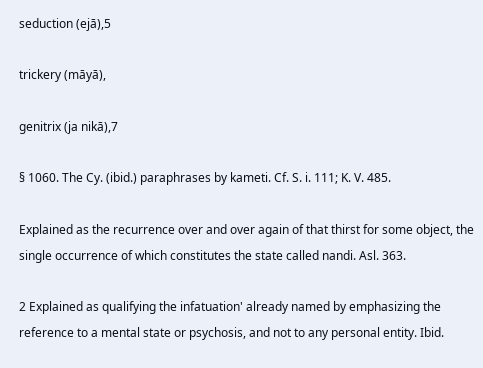seduction (ejā),5

trickery (māyā),

genitrix (ja nikā),7

§ 1060. The Cy. (ibid.) paraphrases by kameti. Cf. S. i. 111; K. V. 485.

Explained as the recurrence over and over again of that thirst for some object, the single occurrence of which constitutes the state called nandi. Asl. 363.

2 Explained as qualifying the infatuation' already named by emphasizing the reference to a mental state or psychosis, and not to any personal entity. Ibid.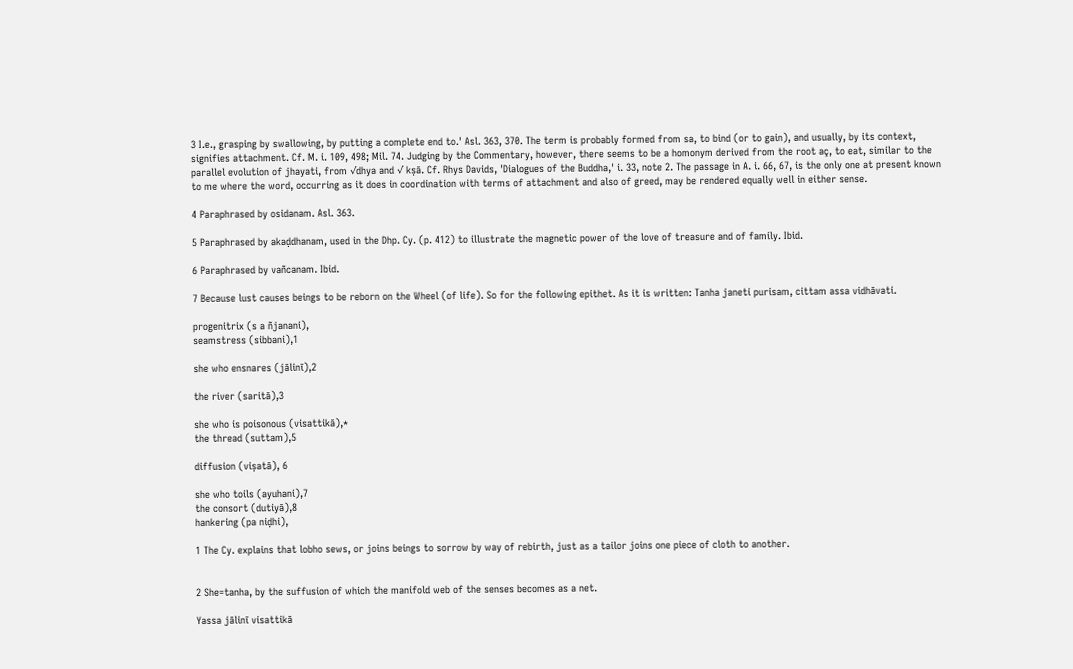3 I.e., grasping by swallowing, by putting a complete end to.' Asl. 363, 370. The term is probably formed from sa, to bind (or to gain), and usually, by its context, signifies attachment. Cf. M. i. 109, 498; Mil. 74. Judging by the Commentary, however, there seems to be a homonym derived from the root aç, to eat, similar to the parallel evolution of jhayati, from √dhya and √ kṣā. Cf. Rhys Davids, 'Dialogues of the Buddha,' i. 33, note 2. The passage in A. i. 66, 67, is the only one at present known to me where the word, occurring as it does in coordination with terms of attachment and also of greed, may be rendered equally well in either sense.

4 Paraphrased by osidanam. Asl. 363.

5 Paraphrased by akaḍdhanam, used in the Dhp. Cy. (p. 412) to illustrate the magnetic power of the love of treasure and of family. Ibid.

6 Paraphrased by vañcanam. Ibid.

7 Because lust causes beings to be reborn on the Wheel (of life). So for the following epithet. As it is written: Tanha janeti purisam, cittam assa vidhāvati.

progenitrix (s a ñjanani),
seamstress (sibbani),1

she who ensnares (jālinī),2

the river (saritā),3

she who is poisonous (visattikā),*
the thread (suttam),5

diffusion (viṣatā), 6

she who toils (ayuhani),7
the consort (dutiyā),8
hankering (pa niḍhi),

1 The Cy. explains that lobho sews, or joins beings to sorrow by way of rebirth, just as a tailor joins one piece of cloth to another.


2 She=tanha, by the suffusion of which the manifold web of the senses becomes as a net.

Yassa jālinī visattikā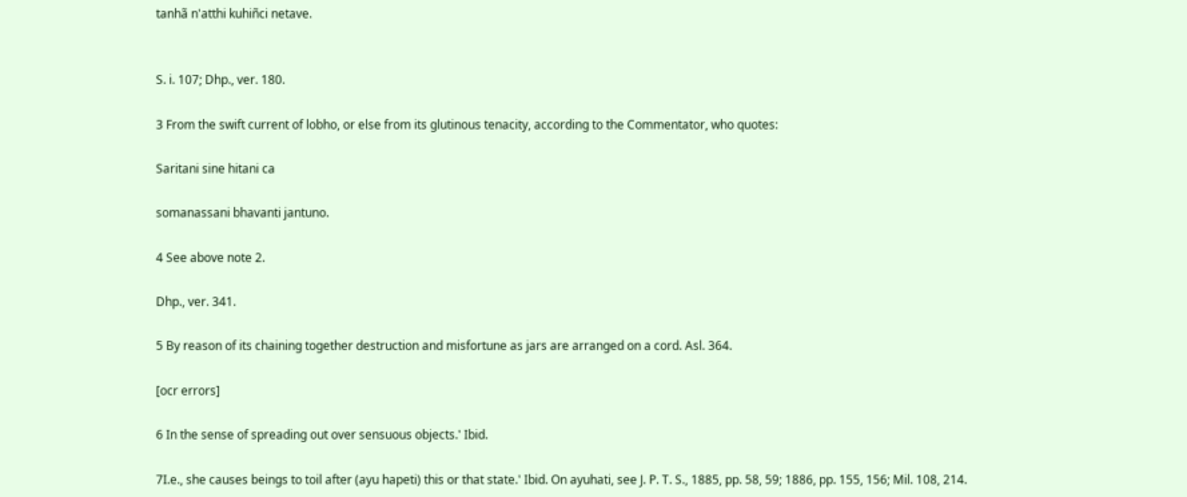tanhã n'atthi kuhiñci netave.


S. i. 107; Dhp., ver. 180.

3 From the swift current of lobho, or else from its glutinous tenacity, according to the Commentator, who quotes:

Saritani sine hitani ca

somanassani bhavanti jantuno.

4 See above note 2.

Dhp., ver. 341.

5 By reason of its chaining together destruction and misfortune as jars are arranged on a cord. Asl. 364.

[ocr errors]

6 In the sense of spreading out over sensuous objects.' Ibid.

7I.e., she causes beings to toil after (ayu hapeti) this or that state.' Ibid. On ayuhati, see J. P. T. S., 1885, pp. 58, 59; 1886, pp. 155, 156; Mil. 108, 214.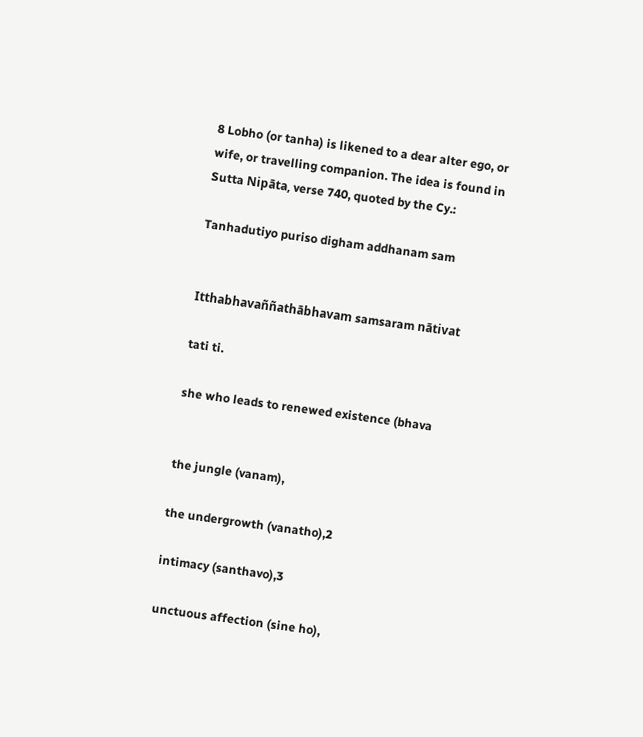8 Lobho (or tanha) is likened to a dear alter ego, or wife, or travelling companion. The idea is found in Sutta Nipāta, verse 740, quoted by the Cy.:

Tanhadutiyo puriso digham addhanam sam


Itthabhavaññathābhavam samsaram nātivat

tati ti.

she who leads to renewed existence (bhava


the jungle (vanam),

the undergrowth (vanatho),2

intimacy (santhavo),3

unctuous affection (sine ho),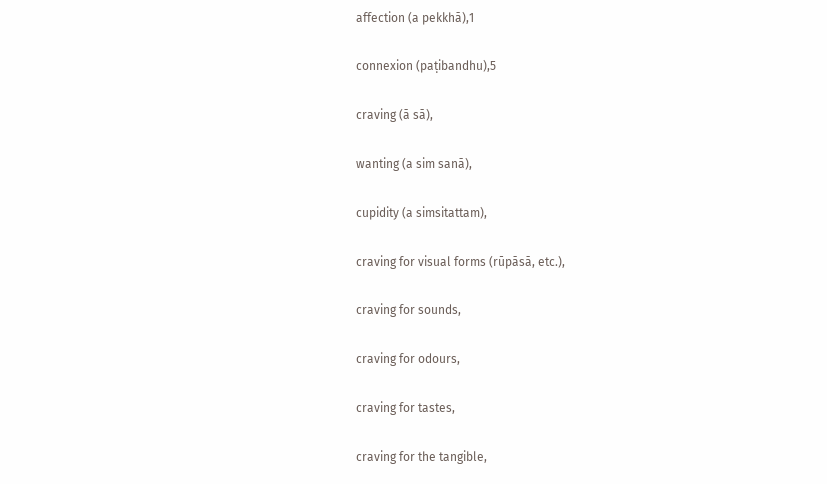affection (a pekkhā),1

connexion (paṭibandhu),5

craving (ā sā),

wanting (a sim sanā),

cupidity (a simsitattam),

craving for visual forms (rūpāsā, etc.),

craving for sounds,

craving for odours,

craving for tastes,

craving for the tangible,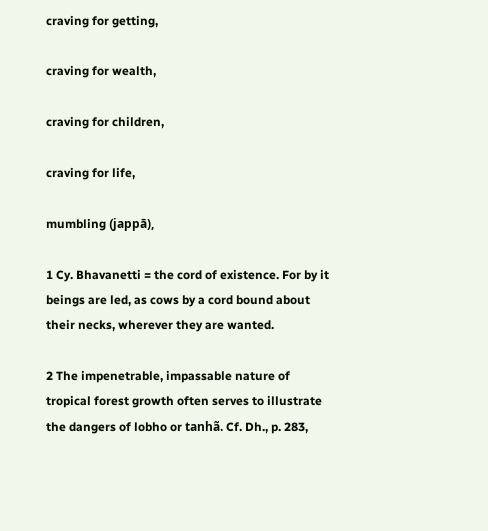craving for getting,

craving for wealth,

craving for children,

craving for life,

mumbling (jappā),

1 Cy. Bhavanetti = the cord of existence. For by it beings are led, as cows by a cord bound about their necks, wherever they are wanted.

2 The impenetrable, impassable nature of tropical forest growth often serves to illustrate the dangers of lobho or tanhã. Cf. Dh., p. 283,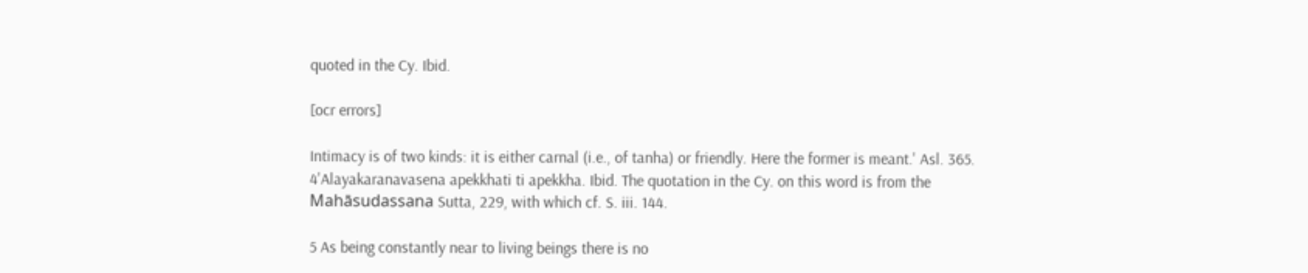quoted in the Cy. Ibid.

[ocr errors]

Intimacy is of two kinds: it is either carnal (i.e., of tanha) or friendly. Here the former is meant.' Asl. 365. 4'Alayakaranavasena apekkhati ti apekkha. Ibid. The quotation in the Cy. on this word is from the Mahāsudassana Sutta, 229, with which cf. S. iii. 144.

5 As being constantly near to living beings there is no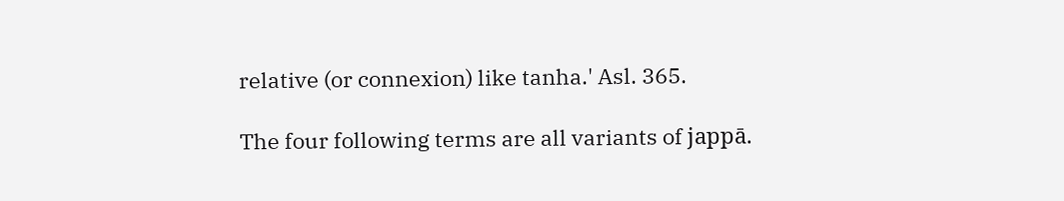relative (or connexion) like tanha.' Asl. 365.

The four following terms are all variants of jappā.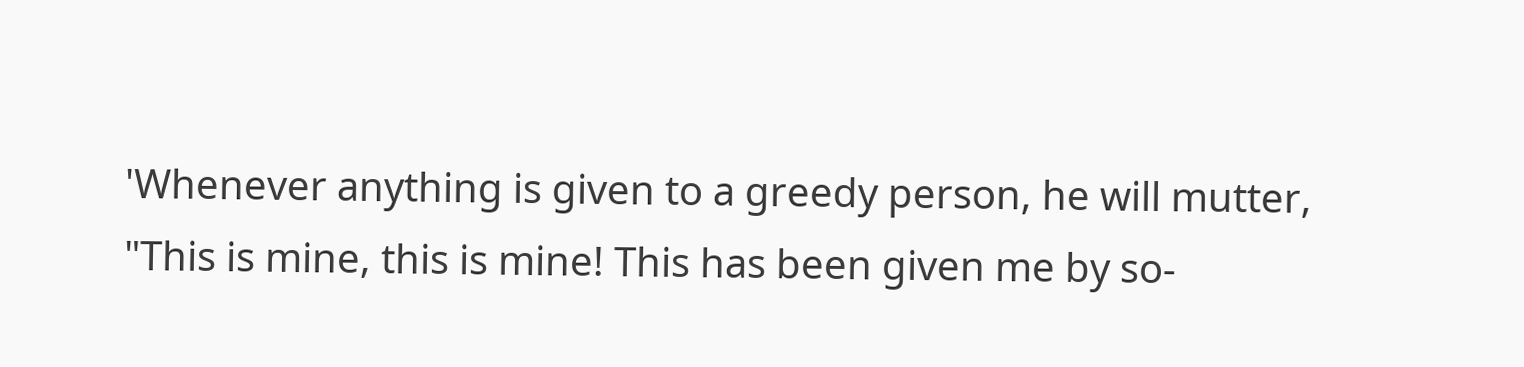'Whenever anything is given to a greedy person, he will mutter, "This is mine, this is mine! This has been given me by so-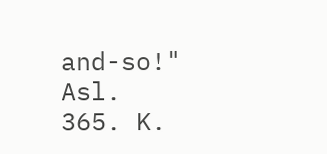and-so!" Asl. 365. K.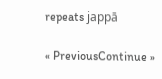repeats jappā

« PreviousContinue »